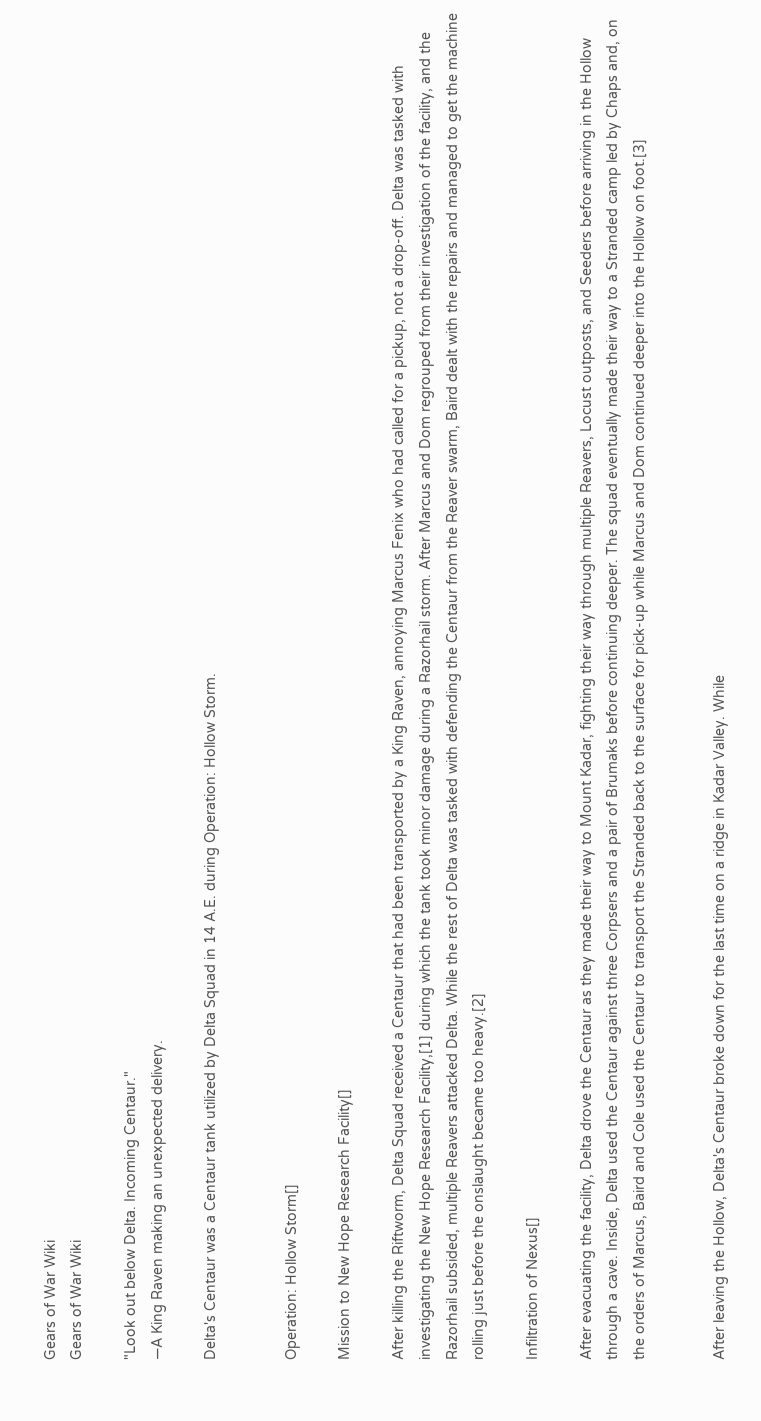Gears of War Wiki
Gears of War Wiki

"Look out below Delta. Incoming Centaur."
—A King Raven making an unexpected delivery.

Delta's Centaur was a Centaur tank utilized by Delta Squad in 14 A.E. during Operation: Hollow Storm.


Operation: Hollow Storm[]

Mission to New Hope Research Facility[]

After killing the Riftworm, Delta Squad received a Centaur that had been transported by a King Raven, annoying Marcus Fenix who had called for a pickup, not a drop-off. Delta was tasked with investigating the New Hope Research Facility,[1] during which the tank took minor damage during a Razorhail storm. After Marcus and Dom regrouped from their investigation of the facility, and the Razorhail subsided, multiple Reavers attacked Delta. While the rest of Delta was tasked with defending the Centaur from the Reaver swarm, Baird dealt with the repairs and managed to get the machine rolling just before the onslaught became too heavy.[2]

Infiltration of Nexus[]

After evacuating the facility, Delta drove the Centaur as they made their way to Mount Kadar, fighting their way through multiple Reavers, Locust outposts, and Seeders before arriving in the Hollow through a cave. Inside, Delta used the Centaur against three Corpsers and a pair of Brumaks before continuing deeper. The squad eventually made their way to a Stranded camp led by Chaps and, on the orders of Marcus, Baird and Cole used the Centaur to transport the Stranded back to the surface for pick-up while Marcus and Dom continued deeper into the Hollow on foot.[3]


After leaving the Hollow, Delta's Centaur broke down for the last time on a ridge in Kadar Valley. While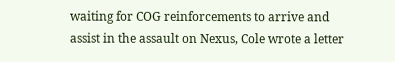waiting for COG reinforcements to arrive and assist in the assault on Nexus, Cole wrote a letter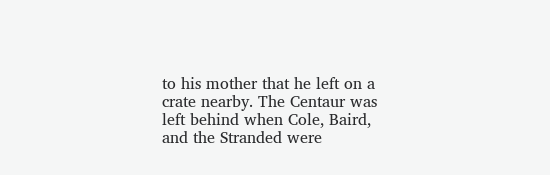to his mother that he left on a crate nearby. The Centaur was left behind when Cole, Baird, and the Stranded were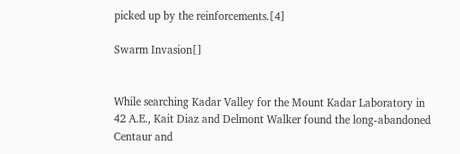picked up by the reinforcements.[4]

Swarm Invasion[]


While searching Kadar Valley for the Mount Kadar Laboratory in 42 A.E., Kait Diaz and Delmont Walker found the long-abandoned Centaur and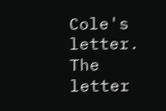Cole's letter. The letter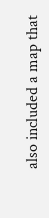also included a map that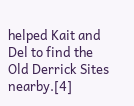helped Kait and Del to find the Old Derrick Sites nearby.[4]